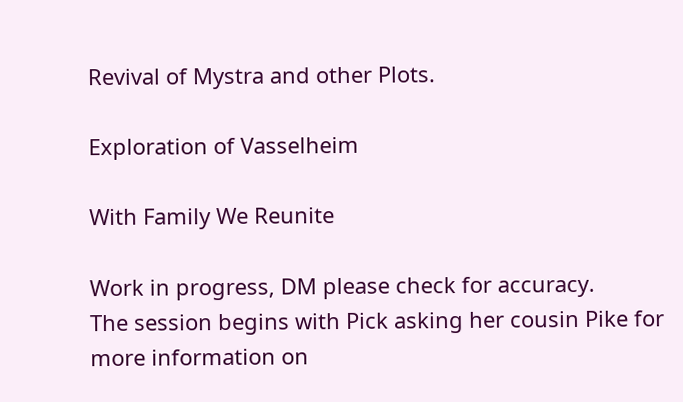Revival of Mystra and other Plots.

Exploration of Vasselheim

With Family We Reunite

Work in progress, DM please check for accuracy.
The session begins with Pick asking her cousin Pike for more information on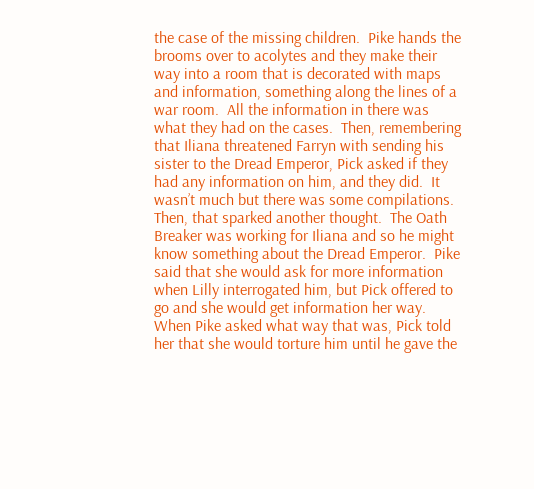the case of the missing children.  Pike hands the brooms over to acolytes and they make their way into a room that is decorated with maps and information, something along the lines of a war room.  All the information in there was what they had on the cases.  Then, remembering that Iliana threatened Farryn with sending his sister to the Dread Emperor, Pick asked if they had any information on him, and they did.  It wasn’t much but there was some compilations.  Then, that sparked another thought.  The Oath Breaker was working for Iliana and so he might know something about the Dread Emperor.  Pike said that she would ask for more information when Lilly interrogated him, but Pick offered to go and she would get information her way.  When Pike asked what way that was, Pick told her that she would torture him until he gave the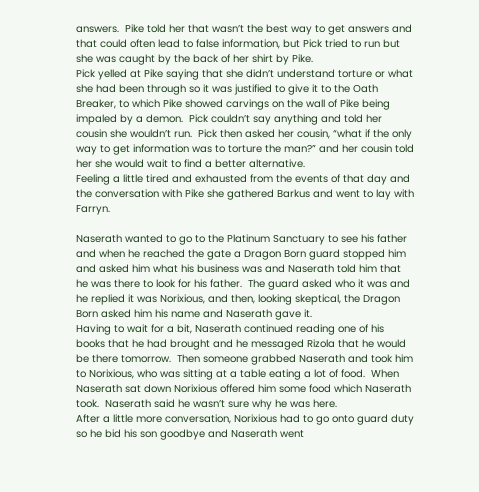answers.  Pike told her that wasn’t the best way to get answers and that could often lead to false information, but Pick tried to run but she was caught by the back of her shirt by Pike.
Pick yelled at Pike saying that she didn’t understand torture or what she had been through so it was justified to give it to the Oath Breaker, to which Pike showed carvings on the wall of Pike being impaled by a demon.  Pick couldn’t say anything and told her cousin she wouldn’t run.  Pick then asked her cousin, “what if the only way to get information was to torture the man?” and her cousin told her she would wait to find a better alternative.
Feeling a little tired and exhausted from the events of that day and the conversation with Pike she gathered Barkus and went to lay with Farryn.

Naserath wanted to go to the Platinum Sanctuary to see his father and when he reached the gate a Dragon Born guard stopped him and asked him what his business was and Naserath told him that he was there to look for his father.  The guard asked who it was and he replied it was Norixious, and then, looking skeptical, the Dragon Born asked him his name and Naserath gave it.
Having to wait for a bit, Naserath continued reading one of his books that he had brought and he messaged Rizola that he would be there tomorrow.  Then someone grabbed Naserath and took him to Norixious, who was sitting at a table eating a lot of food.  When Naserath sat down Norixious offered him some food which Naserath took.  Naserath said he wasn’t sure why he was here.
After a little more conversation, Norixious had to go onto guard duty so he bid his son goodbye and Naserath went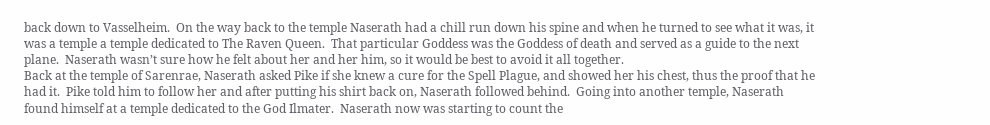back down to Vasselheim.  On the way back to the temple Naserath had a chill run down his spine and when he turned to see what it was, it was a temple a temple dedicated to The Raven Queen.  That particular Goddess was the Goddess of death and served as a guide to the next plane.  Naserath wasn’t sure how he felt about her and her him, so it would be best to avoid it all together.
Back at the temple of Sarenrae, Naserath asked Pike if she knew a cure for the Spell Plague, and showed her his chest, thus the proof that he had it.  Pike told him to follow her and after putting his shirt back on, Naserath followed behind.  Going into another temple, Naserath found himself at a temple dedicated to the God Ilmater.  Naserath now was starting to count the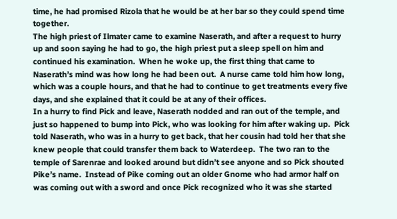time, he had promised Rizola that he would be at her bar so they could spend time together.
The high priest of Ilmater came to examine Naserath, and after a request to hurry up and soon saying he had to go, the high priest put a sleep spell on him and continued his examination.  When he woke up, the first thing that came to Naserath’s mind was how long he had been out.  A nurse came told him how long, which was a couple hours, and that he had to continue to get treatments every five days, and she explained that it could be at any of their offices.
In a hurry to find Pick and leave, Naserath nodded and ran out of the temple, and just so happened to bump into Pick, who was looking for him after waking up.  Pick told Naserath, who was in a hurry to get back, that her cousin had told her that she knew people that could transfer them back to Waterdeep.  The two ran to the temple of Sarenrae and looked around but didn’t see anyone and so Pick shouted Pike’s name.  Instead of Pike coming out an older Gnome who had armor half on was coming out with a sword and once Pick recognized who it was she started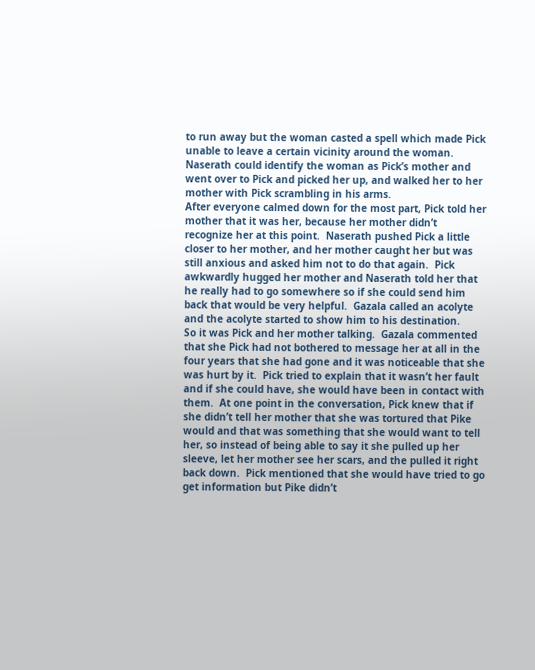to run away but the woman casted a spell which made Pick unable to leave a certain vicinity around the woman.  Naserath could identify the woman as Pick’s mother and went over to Pick and picked her up, and walked her to her mother with Pick scrambling in his arms.
After everyone calmed down for the most part, Pick told her mother that it was her, because her mother didn’t recognize her at this point.  Naserath pushed Pick a little closer to her mother, and her mother caught her but was still anxious and asked him not to do that again.  Pick awkwardly hugged her mother and Naserath told her that he really had to go somewhere so if she could send him back that would be very helpful.  Gazala called an acolyte and the acolyte started to show him to his destination.
So it was Pick and her mother talking.  Gazala commented that she Pick had not bothered to message her at all in the four years that she had gone and it was noticeable that she was hurt by it.  Pick tried to explain that it wasn’t her fault and if she could have, she would have been in contact with them.  At one point in the conversation, Pick knew that if she didn’t tell her mother that she was tortured that Pike would and that was something that she would want to tell her, so instead of being able to say it she pulled up her sleeve, let her mother see her scars, and the pulled it right back down.  Pick mentioned that she would have tried to go get information but Pike didn’t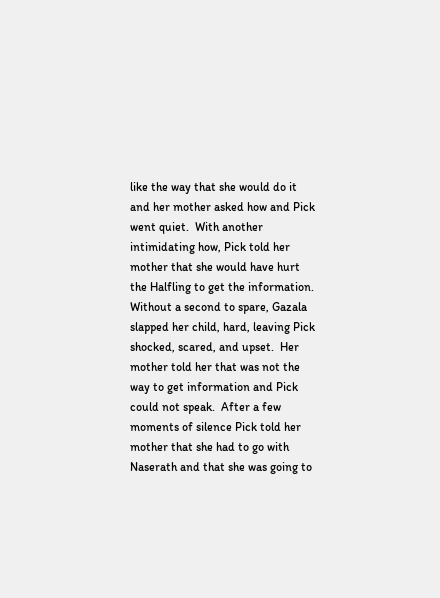like the way that she would do it and her mother asked how and Pick went quiet.  With another intimidating how, Pick told her mother that she would have hurt the Halfling to get the information.
Without a second to spare, Gazala slapped her child, hard, leaving Pick shocked, scared, and upset.  Her mother told her that was not the way to get information and Pick could not speak.  After a few moments of silence Pick told her mother that she had to go with Naserath and that she was going to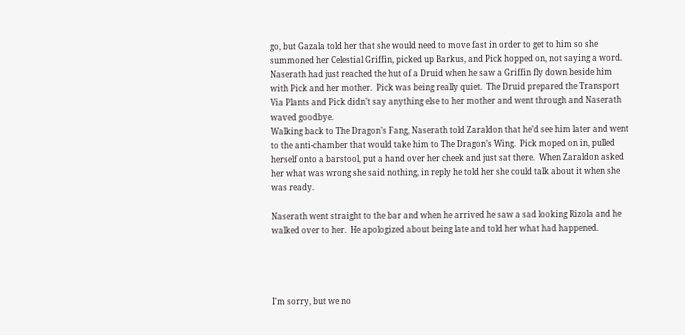go, but Gazala told her that she would need to move fast in order to get to him so she summoned her Celestial Griffin, picked up Barkus, and Pick hopped on, not saying a word.
Naserath had just reached the hut of a Druid when he saw a Griffin fly down beside him with Pick and her mother.  Pick was being really quiet.  The Druid prepared the Transport Via Plants and Pick didn’t say anything else to her mother and went through and Naserath waved goodbye.
Walking back to The Dragon’s Fang, Naserath told Zaraldon that he’d see him later and went to the anti-chamber that would take him to The Dragon’s Wing.  Pick moped on in, pulled herself onto a barstool, put a hand over her cheek and just sat there.  When Zaraldon asked her what was wrong she said nothing, in reply he told her she could talk about it when she was ready.

Naserath went straight to the bar and when he arrived he saw a sad looking Rizola and he walked over to her.  He apologized about being late and told her what had happened.




I'm sorry, but we no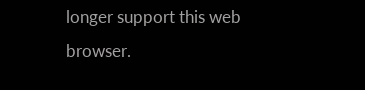longer support this web browser.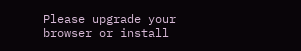Please upgrade your browser or install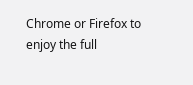Chrome or Firefox to enjoy the full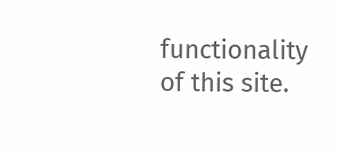functionality of this site.